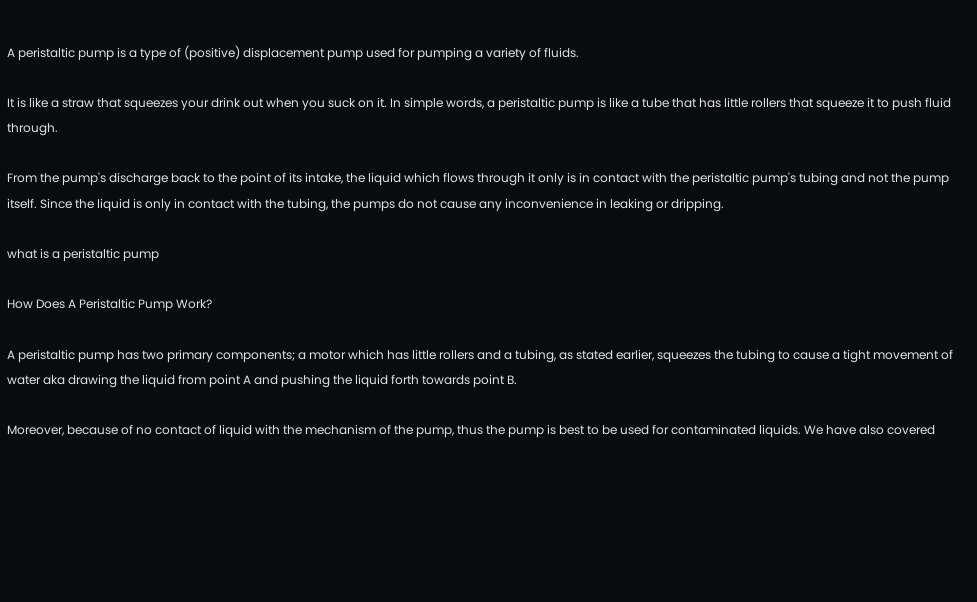A peristaltic pump is a type of (positive) displacement pump used for pumping a variety of fluids.

It is like a straw that squeezes your drink out when you suck on it. In simple words, a peristaltic pump is like a tube that has little rollers that squeeze it to push fluid through.

From the pump's discharge back to the point of its intake, the liquid which flows through it only is in contact with the peristaltic pump's tubing and not the pump itself. Since the liquid is only in contact with the tubing, the pumps do not cause any inconvenience in leaking or dripping.

what is a peristaltic pump

How Does A Peristaltic Pump Work?

A peristaltic pump has two primary components; a motor which has little rollers and a tubing, as stated earlier, squeezes the tubing to cause a tight movement of water aka drawing the liquid from point A and pushing the liquid forth towards point B.

Moreover, because of no contact of liquid with the mechanism of the pump, thus the pump is best to be used for contaminated liquids. We have also covered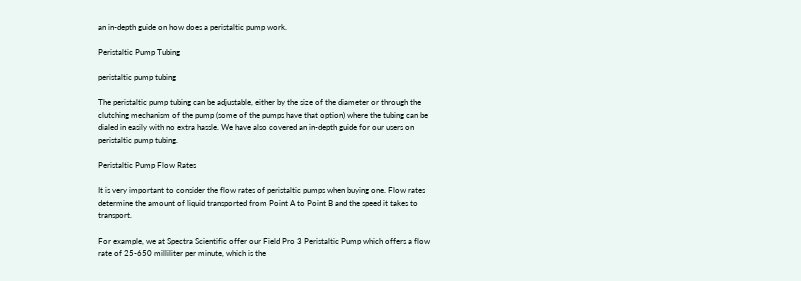an in-depth guide on how does a peristaltic pump work.

Peristaltic Pump Tubing

peristaltic pump tubing

The peristaltic pump tubing can be adjustable, either by the size of the diameter or through the clutching mechanism of the pump (some of the pumps have that option) where the tubing can be dialed in easily with no extra hassle. We have also covered an in-depth guide for our users on peristaltic pump tubing.

Peristaltic Pump Flow Rates

It is very important to consider the flow rates of peristaltic pumps when buying one. Flow rates determine the amount of liquid transported from Point A to Point B and the speed it takes to transport.

For example, we at Spectra Scientific offer our Field Pro 3 Peristaltic Pump which offers a flow rate of 25-650 milliliter per minute, which is the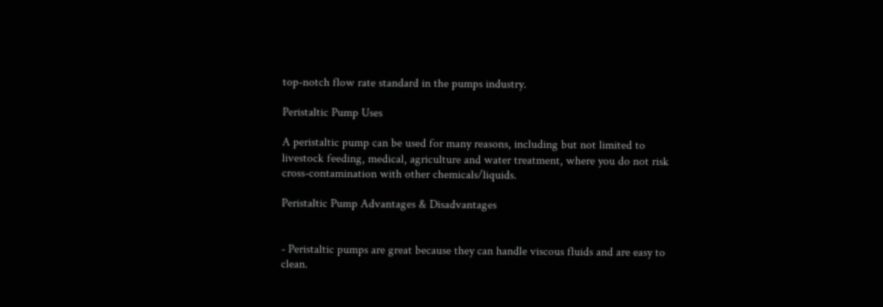top-notch flow rate standard in the pumps industry.

Peristaltic Pump Uses

A peristaltic pump can be used for many reasons, including but not limited to livestock feeding, medical, agriculture and water treatment, where you do not risk cross-contamination with other chemicals/liquids.

Peristaltic Pump Advantages & Disadvantages


- Peristaltic pumps are great because they can handle viscous fluids and are easy to clean.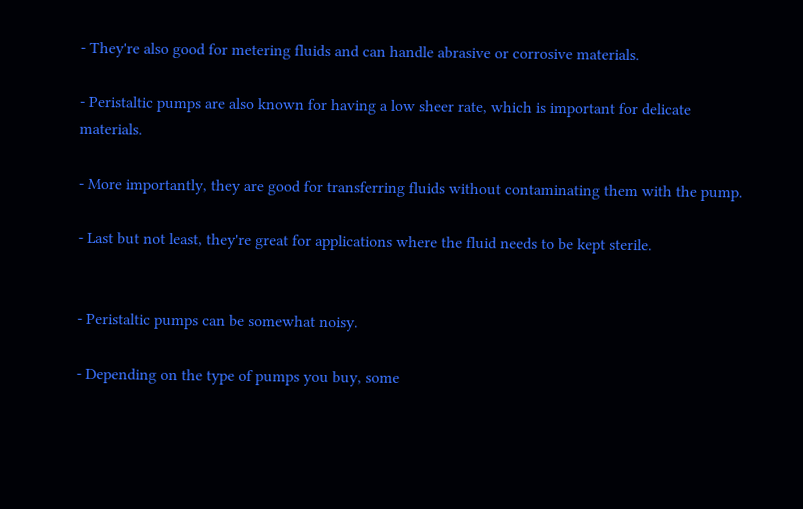- They're also good for metering fluids and can handle abrasive or corrosive materials.

- Peristaltic pumps are also known for having a low sheer rate, which is important for delicate materials.

- More importantly, they are good for transferring fluids without contaminating them with the pump.

- Last but not least, they're great for applications where the fluid needs to be kept sterile.


- Peristaltic pumps can be somewhat noisy.

- Depending on the type of pumps you buy, some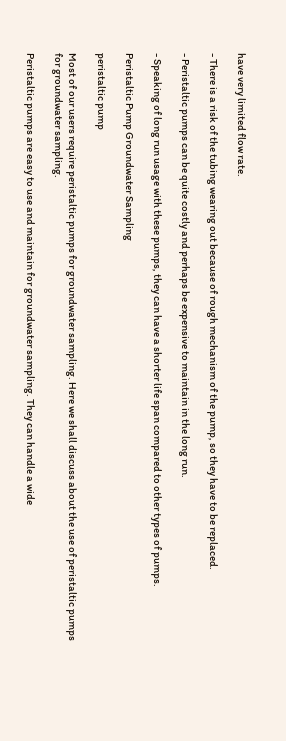have very limited flow rate.

- There is a risk of the tubing wearing out because of rough mechanism of the pump, so they have to be replaced.

- Peristaltic pumps can be quite costly and perhaps be expensive to maintain in the long run.

- Speaking of long run usage with these pumps, they can have a shorter life span compared to other types of pumps.

Peristaltic Pump Groundwater Sampling

peristaltic pump

Most of our users require peristaltic pumps for groundwater sampling. Here we shall discuss about the use of peristaltic pumps for groundwater sampling.

Peristaltic pumps are easy to use and maintain for groundwater sampling. They can handle a wide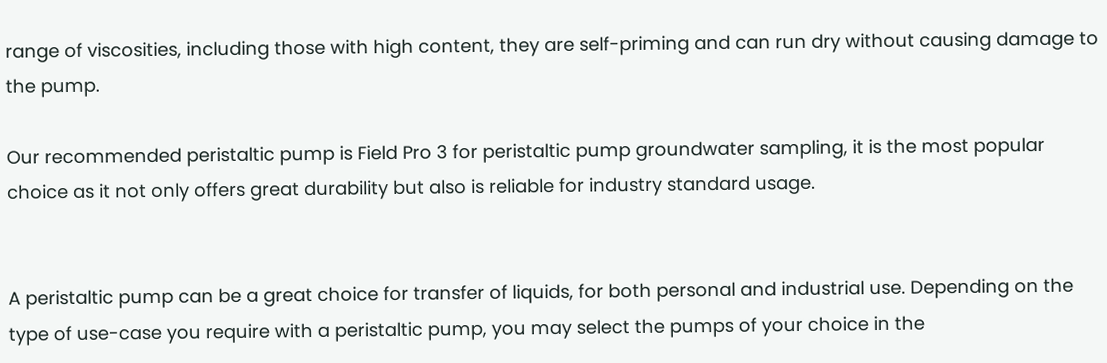range of viscosities, including those with high content, they are self-priming and can run dry without causing damage to the pump.

Our recommended peristaltic pump is Field Pro 3 for peristaltic pump groundwater sampling, it is the most popular choice as it not only offers great durability but also is reliable for industry standard usage.


A peristaltic pump can be a great choice for transfer of liquids, for both personal and industrial use. Depending on the type of use-case you require with a peristaltic pump, you may select the pumps of your choice in the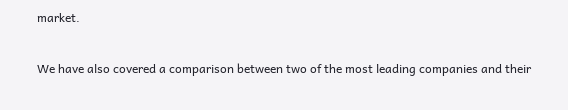market.

We have also covered a comparison between two of the most leading companies and their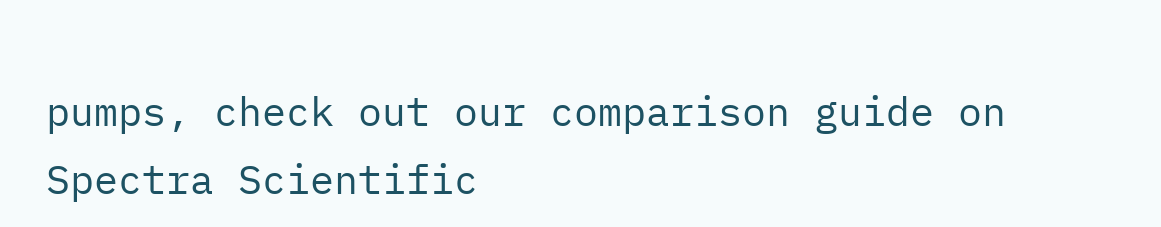pumps, check out our comparison guide on Spectra Scientific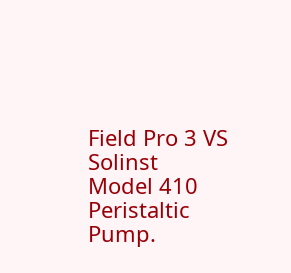Field Pro 3 VS Solinst Model 410 Peristaltic Pump.